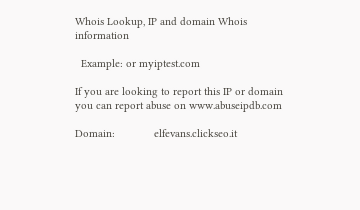Whois Lookup, IP and domain Whois information

  Example: or myiptest.com

If you are looking to report this IP or domain you can report abuse on www.abuseipdb.com

Domain:             elfevans.clickseo.it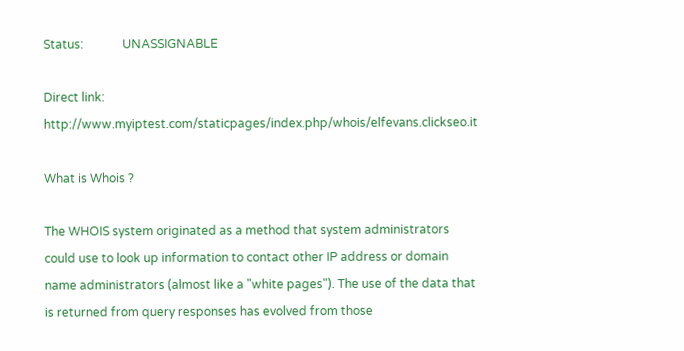Status:             UNASSIGNABLE

Direct link: http://www.myiptest.com/staticpages/index.php/whois/elfevans.clickseo.it

What is Whois ?

The WHOIS system originated as a method that system administrators could use to look up information to contact other IP address or domain name administrators (almost like a "white pages"). The use of the data that is returned from query responses has evolved from those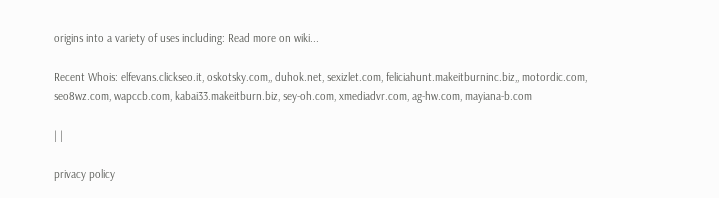origins into a variety of uses including: Read more on wiki...

Recent Whois: elfevans.clickseo.it, oskotsky.com,, duhok.net, sexizlet.com, feliciahunt.makeitburninc.biz,, motordic.com, seo8wz.com, wapccb.com, kabai33.makeitburn.biz, sey-oh.com, xmediadvr.com, ag-hw.com, mayiana-b.com

| |

privacy policy